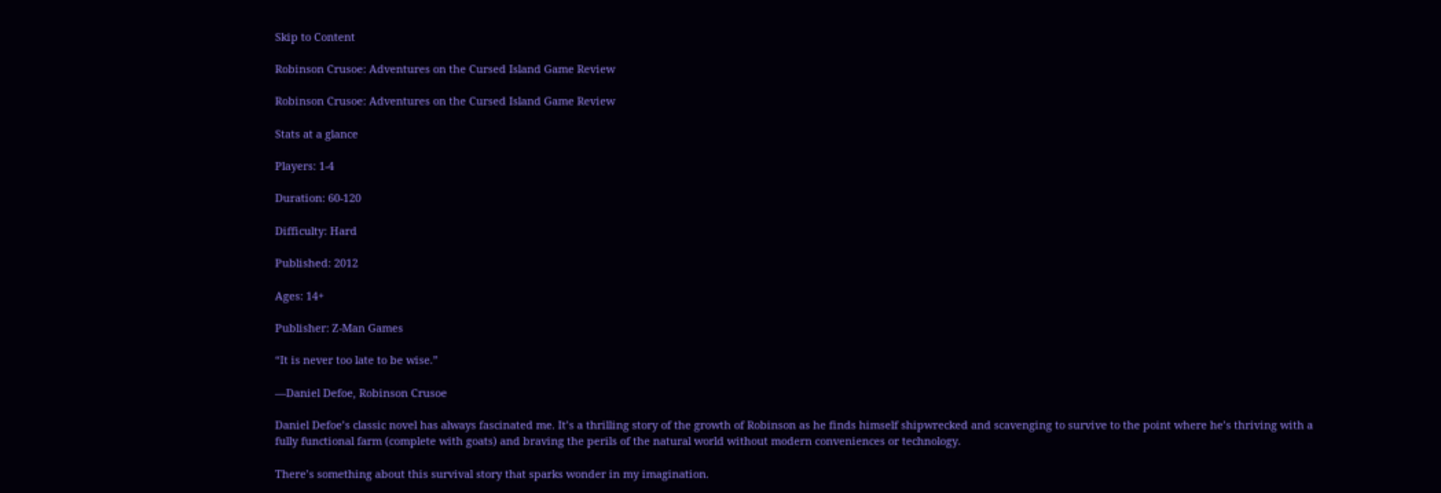Skip to Content

Robinson Crusoe: Adventures on the Cursed Island Game Review

Robinson Crusoe: Adventures on the Cursed Island Game Review

Stats at a glance

Players: 1-4

Duration: 60-120

Difficulty: Hard

Published: 2012

Ages: 14+

Publisher: Z-Man Games

“It is never too late to be wise.”

―Daniel Defoe, Robinson Crusoe

Daniel Defoe’s classic novel has always fascinated me. It’s a thrilling story of the growth of Robinson as he finds himself shipwrecked and scavenging to survive to the point where he’s thriving with a fully functional farm (complete with goats) and braving the perils of the natural world without modern conveniences or technology.

There’s something about this survival story that sparks wonder in my imagination.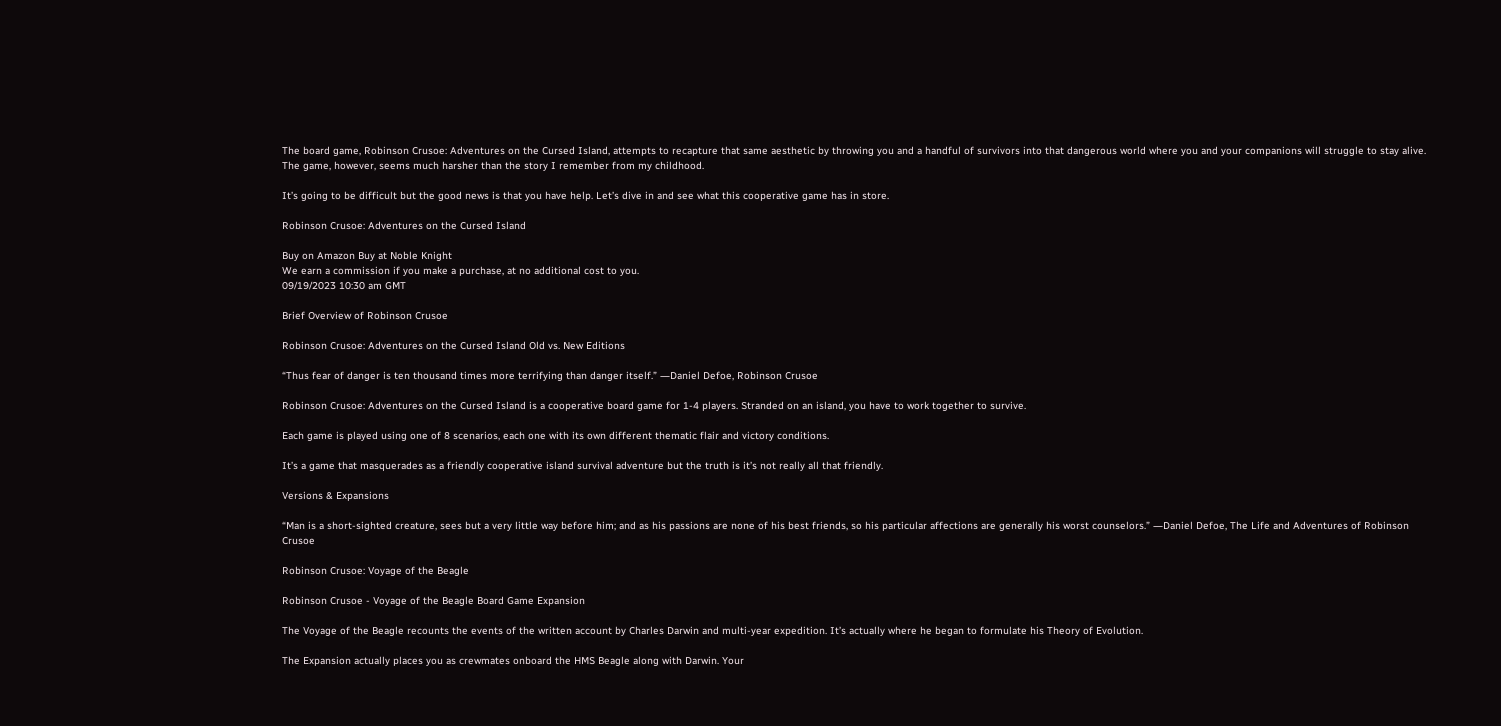The board game, Robinson Crusoe: Adventures on the Cursed Island, attempts to recapture that same aesthetic by throwing you and a handful of survivors into that dangerous world where you and your companions will struggle to stay alive. The game, however, seems much harsher than the story I remember from my childhood.

It’s going to be difficult but the good news is that you have help. Let’s dive in and see what this cooperative game has in store.

Robinson Crusoe: Adventures on the Cursed Island

Buy on Amazon Buy at Noble Knight
We earn a commission if you make a purchase, at no additional cost to you.
09/19/2023 10:30 am GMT

Brief Overview of Robinson Crusoe

Robinson Crusoe: Adventures on the Cursed Island Old vs. New Editions

“Thus fear of danger is ten thousand times more terrifying than danger itself.” ―Daniel Defoe, Robinson Crusoe

Robinson Crusoe: Adventures on the Cursed Island is a cooperative board game for 1-4 players. Stranded on an island, you have to work together to survive.

Each game is played using one of 8 scenarios, each one with its own different thematic flair and victory conditions.

It’s a game that masquerades as a friendly cooperative island survival adventure but the truth is it’s not really all that friendly.

Versions & Expansions

“Man is a short-sighted creature, sees but a very little way before him; and as his passions are none of his best friends, so his particular affections are generally his worst counselors.” ―Daniel Defoe, The Life and Adventures of Robinson Crusoe

Robinson Crusoe: Voyage of the Beagle

Robinson Crusoe - Voyage of the Beagle Board Game Expansion

The Voyage of the Beagle recounts the events of the written account by Charles Darwin and multi-year expedition. It’s actually where he began to formulate his Theory of Evolution.

The Expansion actually places you as crewmates onboard the HMS Beagle along with Darwin. Your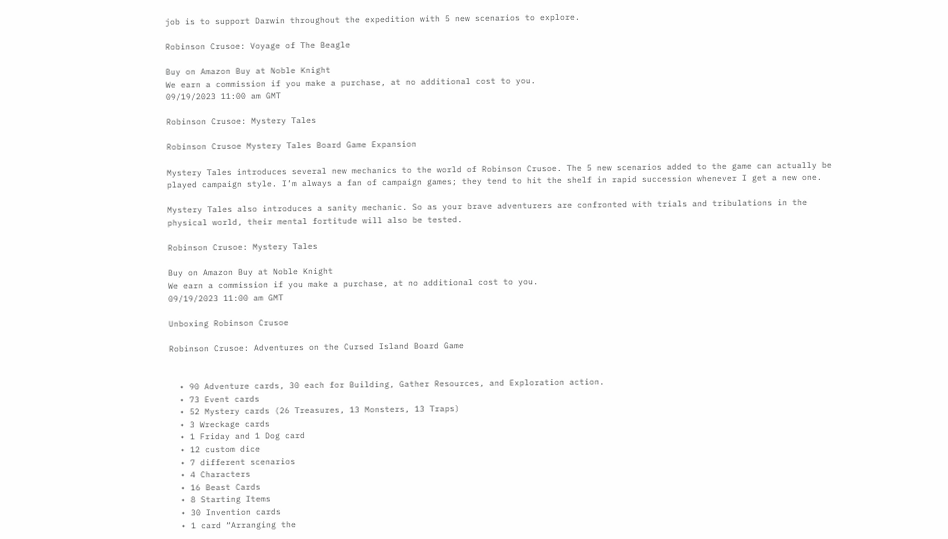job is to support Darwin throughout the expedition with 5 new scenarios to explore.

Robinson Crusoe: Voyage of The Beagle

Buy on Amazon Buy at Noble Knight
We earn a commission if you make a purchase, at no additional cost to you.
09/19/2023 11:00 am GMT

Robinson Crusoe: Mystery Tales

Robinson Crusoe Mystery Tales Board Game Expansion

Mystery Tales introduces several new mechanics to the world of Robinson Crusoe. The 5 new scenarios added to the game can actually be played campaign style. I’m always a fan of campaign games; they tend to hit the shelf in rapid succession whenever I get a new one.

Mystery Tales also introduces a sanity mechanic. So as your brave adventurers are confronted with trials and tribulations in the physical world, their mental fortitude will also be tested.

Robinson Crusoe: Mystery Tales

Buy on Amazon Buy at Noble Knight
We earn a commission if you make a purchase, at no additional cost to you.
09/19/2023 11:00 am GMT

Unboxing Robinson Crusoe

Robinson Crusoe: Adventures on the Cursed Island Board Game


  • 90 Adventure cards, 30 each for Building, Gather Resources, and Exploration action.
  • 73 Event cards
  • 52 Mystery cards (26 Treasures, 13 Monsters, 13 Traps)
  • 3 Wreckage cards
  • 1 Friday and 1 Dog card
  • 12 custom dice
  • 7 different scenarios
  • 4 Characters
  • 16 Beast Cards
  • 8 Starting Items
  • 30 Invention cards
  • 1 card “Arranging the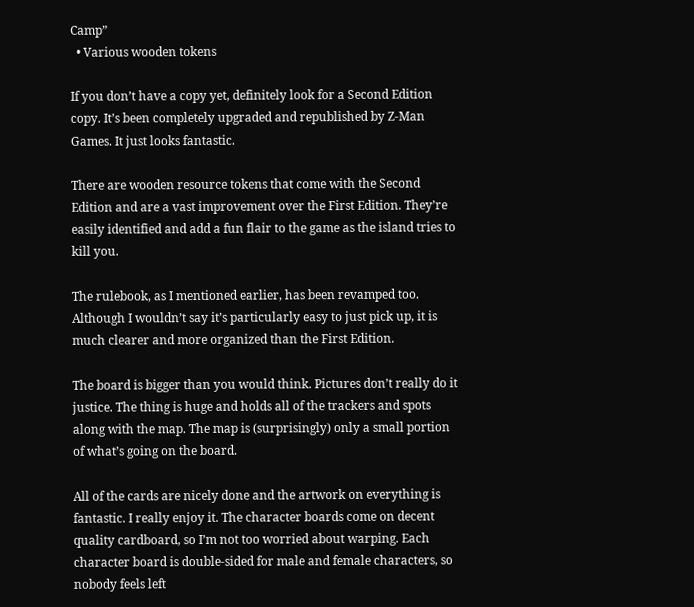Camp”
  • Various wooden tokens

If you don’t have a copy yet, definitely look for a Second Edition copy. It’s been completely upgraded and republished by Z-Man Games. It just looks fantastic.

There are wooden resource tokens that come with the Second Edition and are a vast improvement over the First Edition. They’re easily identified and add a fun flair to the game as the island tries to kill you.

The rulebook, as I mentioned earlier, has been revamped too. Although I wouldn’t say it’s particularly easy to just pick up, it is much clearer and more organized than the First Edition.

The board is bigger than you would think. Pictures don’t really do it justice. The thing is huge and holds all of the trackers and spots along with the map. The map is (surprisingly) only a small portion of what’s going on the board.

All of the cards are nicely done and the artwork on everything is fantastic. I really enjoy it. The character boards come on decent quality cardboard, so I’m not too worried about warping. Each character board is double-sided for male and female characters, so nobody feels left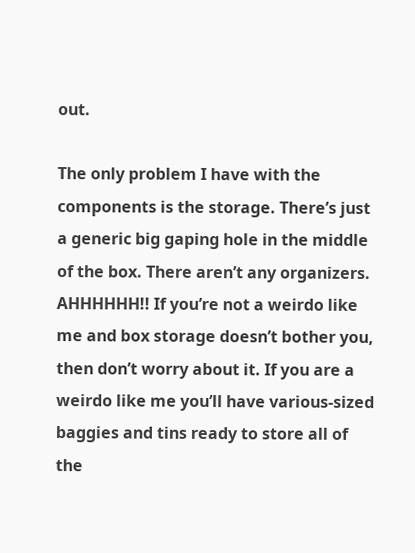out.

The only problem I have with the components is the storage. There’s just a generic big gaping hole in the middle of the box. There aren’t any organizers. AHHHHHH!! If you’re not a weirdo like me and box storage doesn’t bother you, then don’t worry about it. If you are a weirdo like me you’ll have various-sized baggies and tins ready to store all of the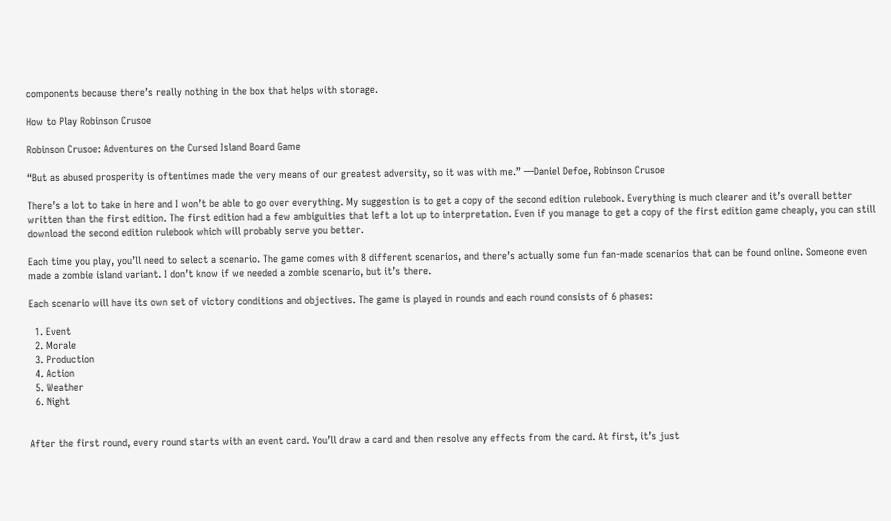components because there’s really nothing in the box that helps with storage.

How to Play Robinson Crusoe

Robinson Crusoe: Adventures on the Cursed Island Board Game

“But as abused prosperity is oftentimes made the very means of our greatest adversity, so it was with me.” ―Daniel Defoe, Robinson Crusoe

There’s a lot to take in here and I won’t be able to go over everything. My suggestion is to get a copy of the second edition rulebook. Everything is much clearer and it’s overall better written than the first edition. The first edition had a few ambiguities that left a lot up to interpretation. Even if you manage to get a copy of the first edition game cheaply, you can still download the second edition rulebook which will probably serve you better.

Each time you play, you’ll need to select a scenario. The game comes with 8 different scenarios, and there’s actually some fun fan-made scenarios that can be found online. Someone even made a zombie island variant. I don’t know if we needed a zombie scenario, but it’s there.

Each scenario will have its own set of victory conditions and objectives. The game is played in rounds and each round consists of 6 phases:

  1. Event
  2. Morale
  3. Production
  4. Action
  5. Weather
  6. Night


After the first round, every round starts with an event card. You’ll draw a card and then resolve any effects from the card. At first, it’s just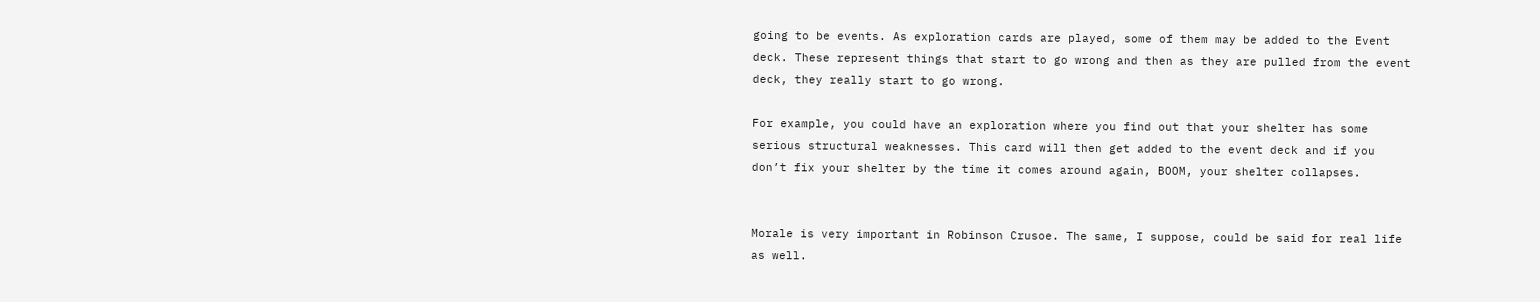going to be events. As exploration cards are played, some of them may be added to the Event deck. These represent things that start to go wrong and then as they are pulled from the event deck, they really start to go wrong.

For example, you could have an exploration where you find out that your shelter has some serious structural weaknesses. This card will then get added to the event deck and if you don’t fix your shelter by the time it comes around again, BOOM, your shelter collapses.


Morale is very important in Robinson Crusoe. The same, I suppose, could be said for real life as well.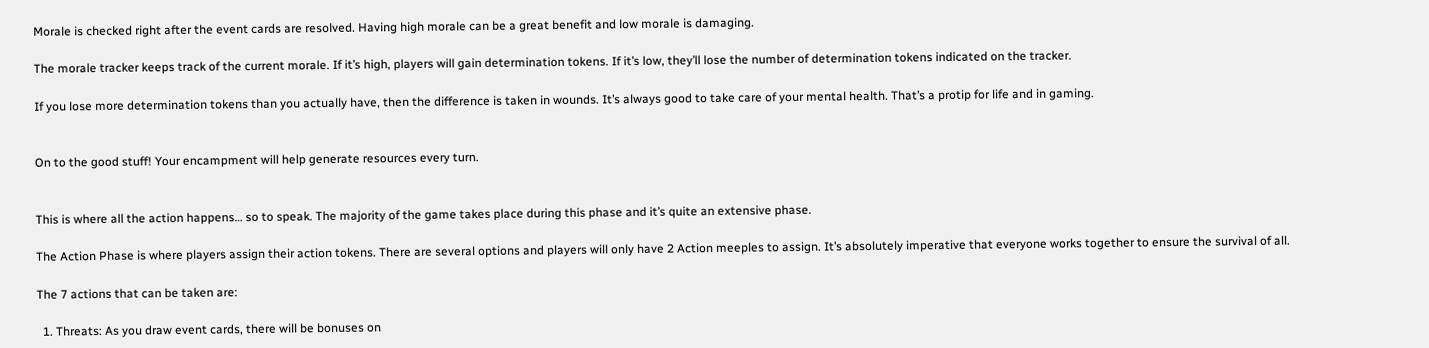Morale is checked right after the event cards are resolved. Having high morale can be a great benefit and low morale is damaging.

The morale tracker keeps track of the current morale. If it’s high, players will gain determination tokens. If it’s low, they’ll lose the number of determination tokens indicated on the tracker.

If you lose more determination tokens than you actually have, then the difference is taken in wounds. It’s always good to take care of your mental health. That’s a protip for life and in gaming.


On to the good stuff! Your encampment will help generate resources every turn.


This is where all the action happens… so to speak. The majority of the game takes place during this phase and it’s quite an extensive phase.

The Action Phase is where players assign their action tokens. There are several options and players will only have 2 Action meeples to assign. It’s absolutely imperative that everyone works together to ensure the survival of all.

The 7 actions that can be taken are:

  1. Threats: As you draw event cards, there will be bonuses on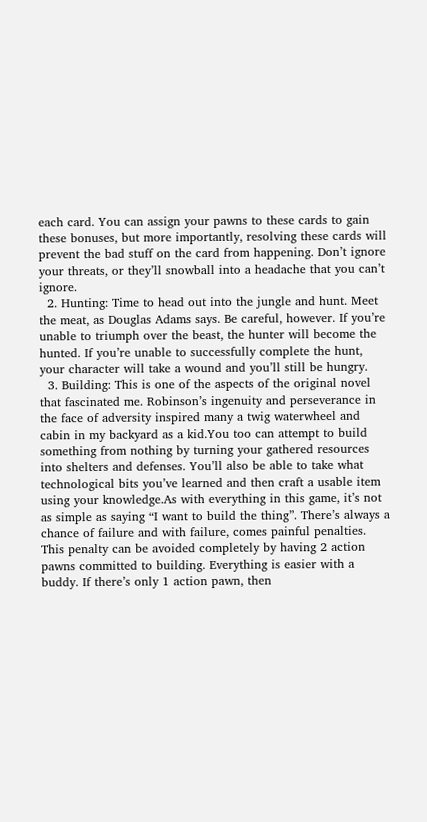each card. You can assign your pawns to these cards to gain these bonuses, but more importantly, resolving these cards will prevent the bad stuff on the card from happening. Don’t ignore your threats, or they’ll snowball into a headache that you can’t ignore.
  2. Hunting: Time to head out into the jungle and hunt. Meet the meat, as Douglas Adams says. Be careful, however. If you’re unable to triumph over the beast, the hunter will become the hunted. If you’re unable to successfully complete the hunt, your character will take a wound and you’ll still be hungry.
  3. Building: This is one of the aspects of the original novel that fascinated me. Robinson’s ingenuity and perseverance in the face of adversity inspired many a twig waterwheel and cabin in my backyard as a kid.You too can attempt to build something from nothing by turning your gathered resources into shelters and defenses. You’ll also be able to take what technological bits you’ve learned and then craft a usable item using your knowledge.As with everything in this game, it’s not as simple as saying “I want to build the thing”. There’s always a chance of failure and with failure, comes painful penalties. This penalty can be avoided completely by having 2 action pawns committed to building. Everything is easier with a buddy. If there’s only 1 action pawn, then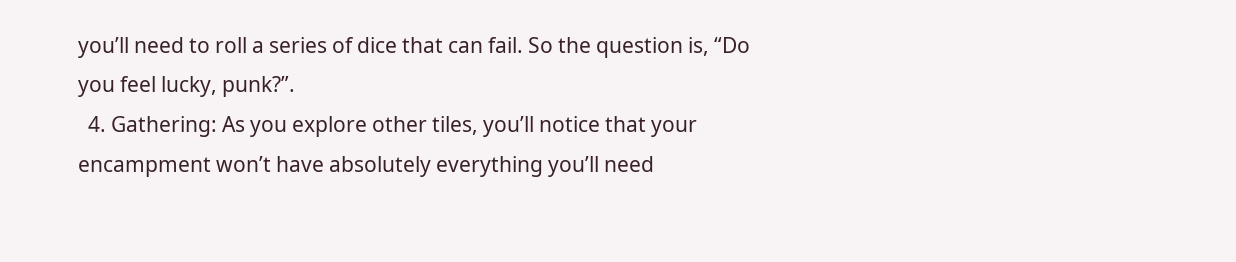you’ll need to roll a series of dice that can fail. So the question is, “Do you feel lucky, punk?”.
  4. Gathering: As you explore other tiles, you’ll notice that your encampment won’t have absolutely everything you’ll need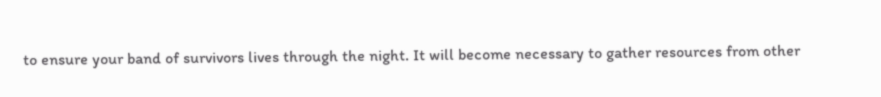to ensure your band of survivors lives through the night. It will become necessary to gather resources from other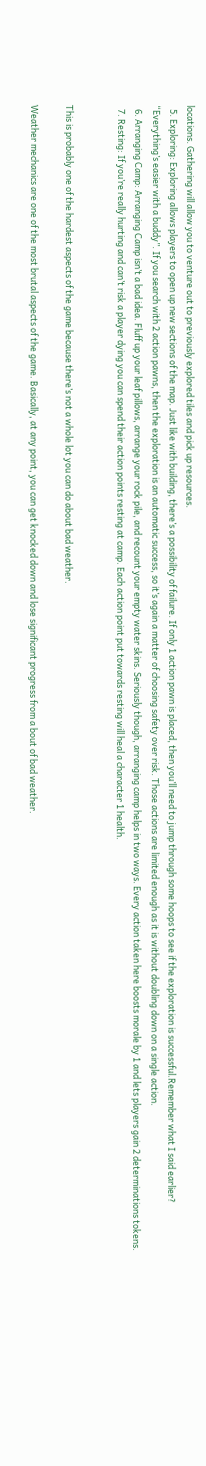locations. Gathering will allow you to venture out to previously explored tiles and pick up resources.
  5. Exploring: Exploring allows players to open up new sections of the map. Just like with building, there’s a possibility of failure. If only 1 action pawn is placed, then you’ll need to jump through some hoops to see if the exploration is successful.Remember what I said earlier? “Everything’s easier with a buddy”. If you search with 2 action pawns, then the exploration is an automatic success, so it’s again a matter of choosing safety over risk. Those actions are limited enough as it is without doubling down on a single action.
  6. Arranging Camp: Arranging Camp isn’t a bad idea. Fluff up your leaf pillows, arrange your rock pile, and recount your empty water skins. Seriously though, arranging camp helps in two ways. Every action taken here boosts morale by 1 and lets players gain 2 determinations tokens.
  7. Resting: If you’re really hurting and can’t risk a player dying you can spend their action points resting at camp. Each action point put towards resting will heal a character 1 health.


This is probably one of the hardest aspects of the game because there’s not a whole lot you can do about bad weather.

Weather mechanics are one of the most brutal aspects of the game. Basically, at any point, you can get knocked down and lose significant progress from a bout of bad weather.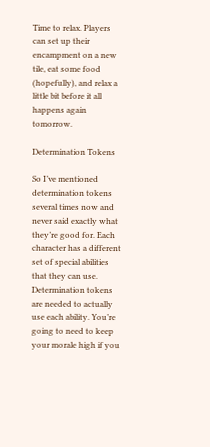Time to relax. Players can set up their encampment on a new tile, eat some food (hopefully), and relax a little bit before it all happens again tomorrow.

Determination Tokens

So I’ve mentioned determination tokens several times now and never said exactly what they’re good for. Each character has a different set of special abilities that they can use. Determination tokens are needed to actually use each ability. You’re going to need to keep your morale high if you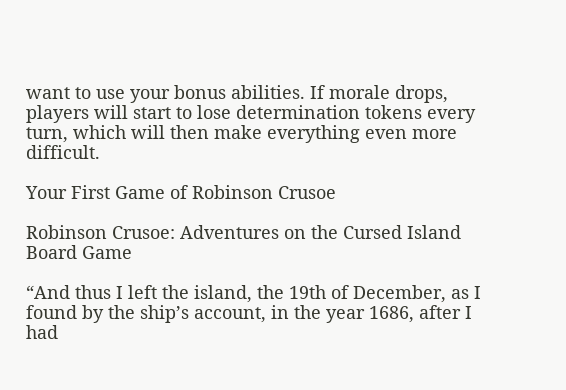want to use your bonus abilities. If morale drops, players will start to lose determination tokens every turn, which will then make everything even more difficult.

Your First Game of Robinson Crusoe

Robinson Crusoe: Adventures on the Cursed Island Board Game

“And thus I left the island, the 19th of December, as I found by the ship’s account, in the year 1686, after I had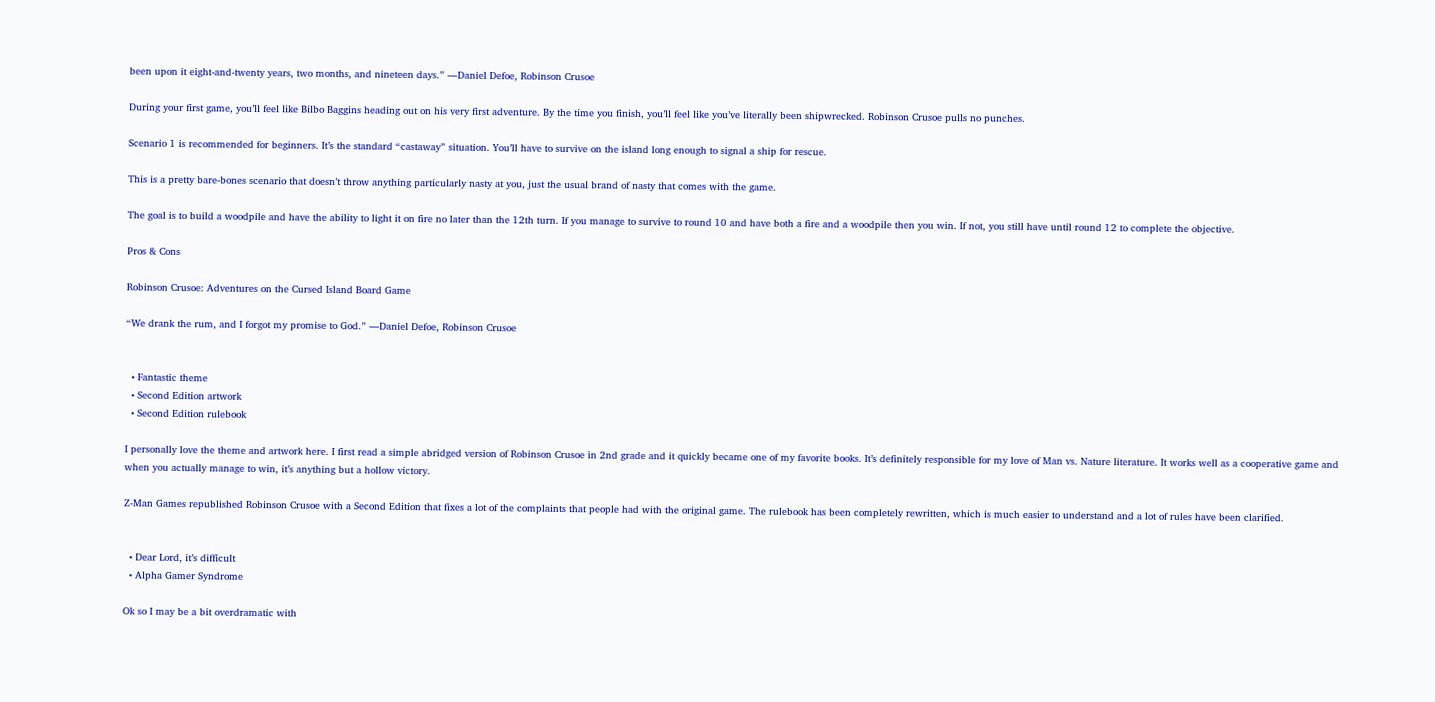been upon it eight-and-twenty years, two months, and nineteen days.” ―Daniel Defoe, Robinson Crusoe

During your first game, you’ll feel like Bilbo Baggins heading out on his very first adventure. By the time you finish, you’ll feel like you’ve literally been shipwrecked. Robinson Crusoe pulls no punches.

Scenario 1 is recommended for beginners. It’s the standard “castaway” situation. You’ll have to survive on the island long enough to signal a ship for rescue.

This is a pretty bare-bones scenario that doesn’t throw anything particularly nasty at you, just the usual brand of nasty that comes with the game.

The goal is to build a woodpile and have the ability to light it on fire no later than the 12th turn. If you manage to survive to round 10 and have both a fire and a woodpile then you win. If not, you still have until round 12 to complete the objective.

Pros & Cons

Robinson Crusoe: Adventures on the Cursed Island Board Game

“We drank the rum, and I forgot my promise to God.” ―Daniel Defoe, Robinson Crusoe


  • Fantastic theme
  • Second Edition artwork
  • Second Edition rulebook

I personally love the theme and artwork here. I first read a simple abridged version of Robinson Crusoe in 2nd grade and it quickly became one of my favorite books. It’s definitely responsible for my love of Man vs. Nature literature. It works well as a cooperative game and when you actually manage to win, it’s anything but a hollow victory.

Z-Man Games republished Robinson Crusoe with a Second Edition that fixes a lot of the complaints that people had with the original game. The rulebook has been completely rewritten, which is much easier to understand and a lot of rules have been clarified.


  • Dear Lord, it’s difficult
  • Alpha Gamer Syndrome

Ok so I may be a bit overdramatic with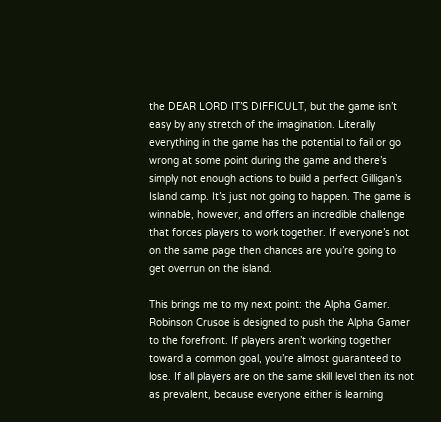the DEAR LORD IT’S DIFFICULT, but the game isn’t easy by any stretch of the imagination. Literally everything in the game has the potential to fail or go wrong at some point during the game and there’s simply not enough actions to build a perfect Gilligan’s Island camp. It’s just not going to happen. The game is winnable, however, and offers an incredible challenge that forces players to work together. If everyone’s not on the same page then chances are you’re going to get overrun on the island.

This brings me to my next point: the Alpha Gamer. Robinson Crusoe is designed to push the Alpha Gamer to the forefront. If players aren’t working together toward a common goal, you’re almost guaranteed to lose. If all players are on the same skill level then its not as prevalent, because everyone either is learning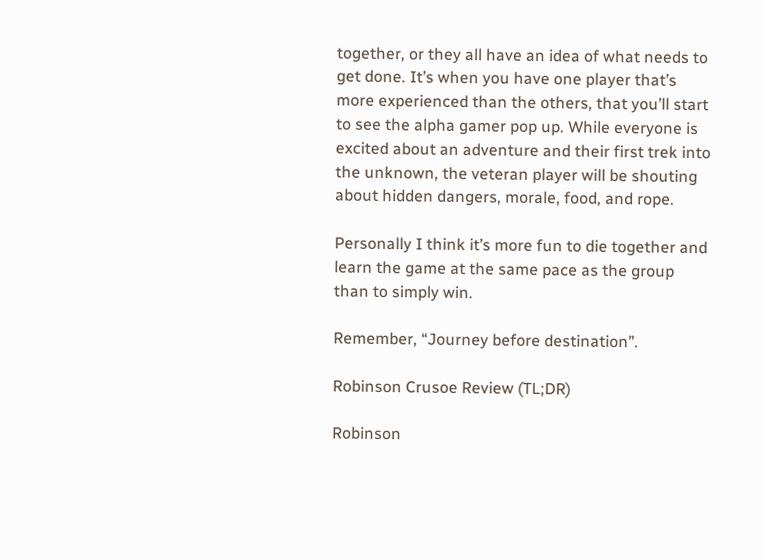together, or they all have an idea of what needs to get done. It’s when you have one player that’s more experienced than the others, that you’ll start to see the alpha gamer pop up. While everyone is excited about an adventure and their first trek into the unknown, the veteran player will be shouting about hidden dangers, morale, food, and rope.

Personally I think it’s more fun to die together and learn the game at the same pace as the group than to simply win.

Remember, “Journey before destination”.

Robinson Crusoe Review (TL;DR)

Robinson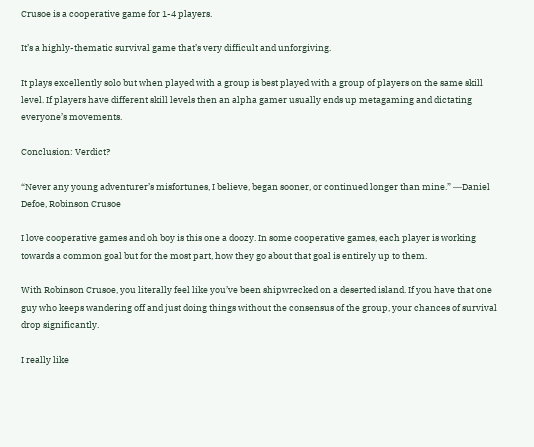Crusoe is a cooperative game for 1-4 players.

It’s a highly-thematic survival game that’s very difficult and unforgiving.

It plays excellently solo but when played with a group is best played with a group of players on the same skill level. If players have different skill levels then an alpha gamer usually ends up metagaming and dictating everyone’s movements.

Conclusion: Verdict?

“Never any young adventurer’s misfortunes, I believe, began sooner, or continued longer than mine.” ―Daniel Defoe, Robinson Crusoe

I love cooperative games and oh boy is this one a doozy. In some cooperative games, each player is working towards a common goal but for the most part, how they go about that goal is entirely up to them.

With Robinson Crusoe, you literally feel like you’ve been shipwrecked on a deserted island. If you have that one guy who keeps wandering off and just doing things without the consensus of the group, your chances of survival drop significantly.

I really like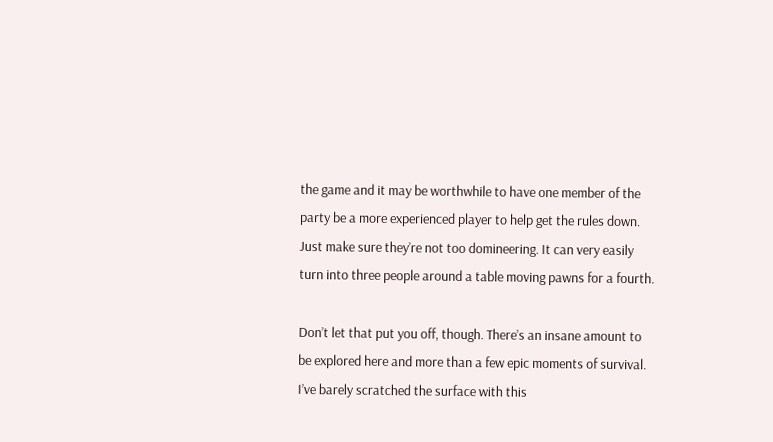the game and it may be worthwhile to have one member of the party be a more experienced player to help get the rules down. Just make sure they’re not too domineering. It can very easily turn into three people around a table moving pawns for a fourth.

Don’t let that put you off, though. There’s an insane amount to be explored here and more than a few epic moments of survival. I’ve barely scratched the surface with this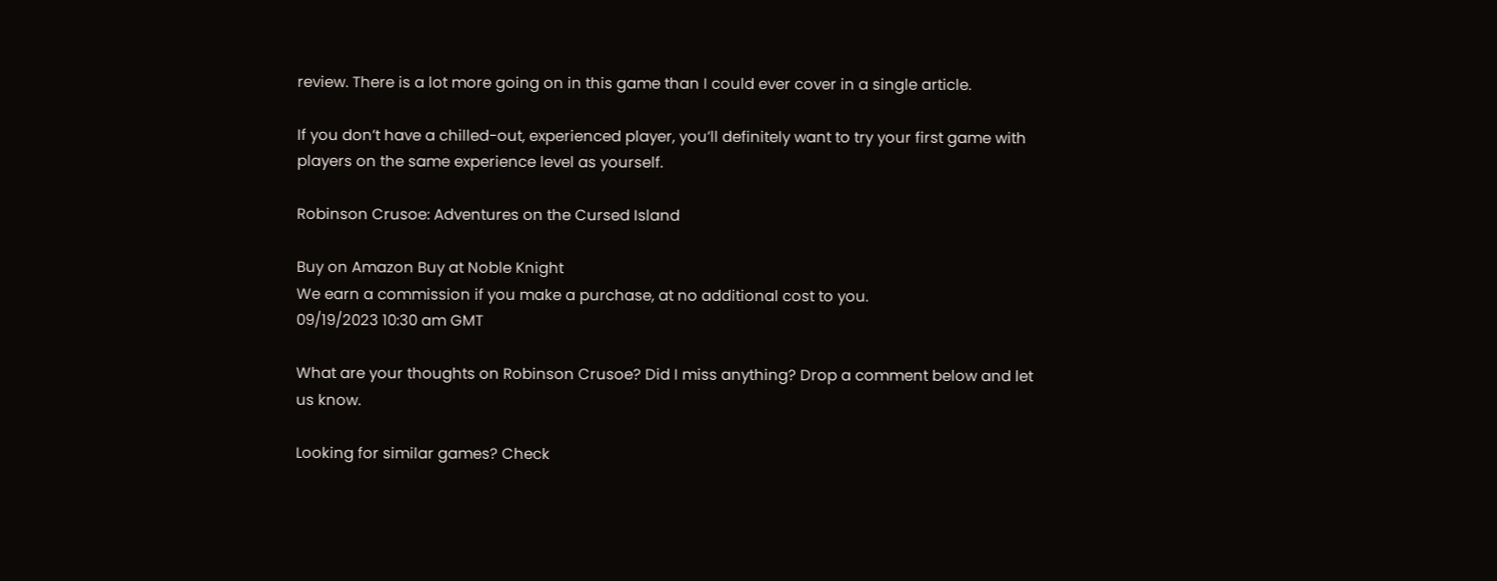review. There is a lot more going on in this game than I could ever cover in a single article.

If you don’t have a chilled-out, experienced player, you’ll definitely want to try your first game with players on the same experience level as yourself.

Robinson Crusoe: Adventures on the Cursed Island

Buy on Amazon Buy at Noble Knight
We earn a commission if you make a purchase, at no additional cost to you.
09/19/2023 10:30 am GMT

What are your thoughts on Robinson Crusoe? Did I miss anything? Drop a comment below and let us know.

Looking for similar games? Check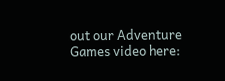out our Adventure Games video here: